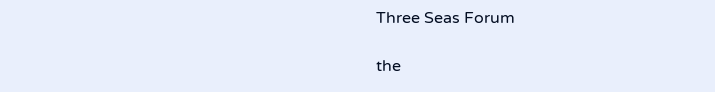Three Seas Forum

the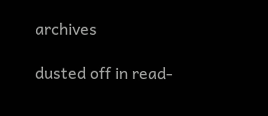archives

dusted off in read-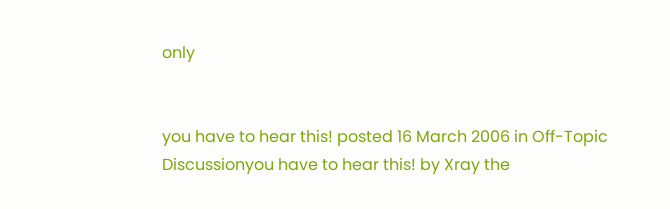only


you have to hear this! posted 16 March 2006 in Off-Topic Discussionyou have to hear this! by Xray the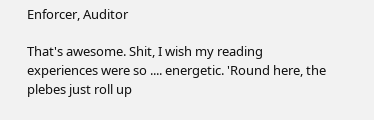Enforcer, Auditor

That's awesome. Shit, I wish my reading experiences were so .... energetic. 'Round here, the plebes just roll up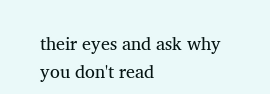their eyes and ask why you don't read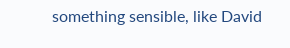something sensible, like David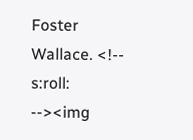Foster Wallace. <!-- s:roll: --><img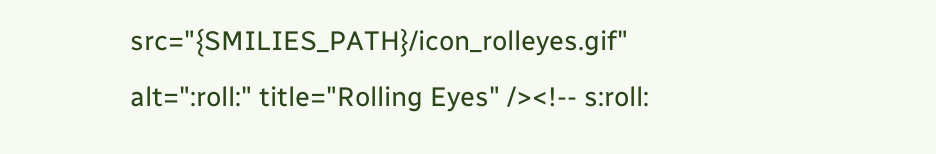src="{SMILIES_PATH}/icon_rolleyes.gif" alt=":roll:" title="Rolling Eyes" /><!-- s:roll: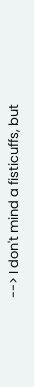--> I don't mind a fisticuffs, but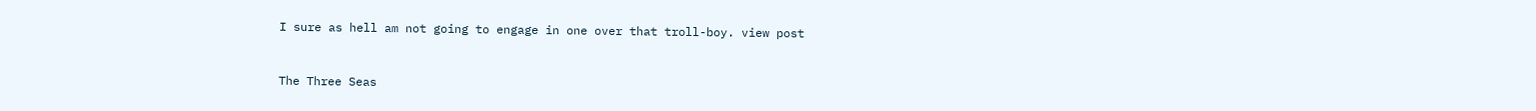I sure as hell am not going to engage in one over that troll-boy. view post


The Three Seas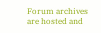Forum archives are hosted and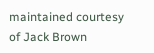maintained courtesy of Jack Brown